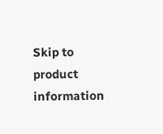Skip to product information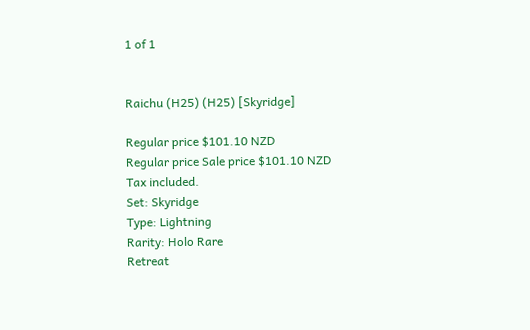1 of 1


Raichu (H25) (H25) [Skyridge]

Regular price $101.10 NZD
Regular price Sale price $101.10 NZD
Tax included.
Set: Skyridge
Type: Lightning
Rarity: Holo Rare
Retreat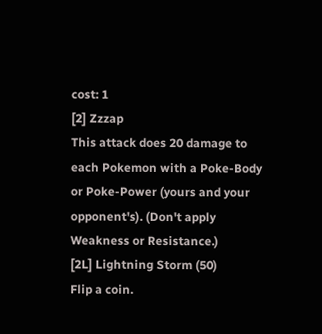cost: 1
[2] Zzzap
This attack does 20 damage to each Pokemon with a Poke-Body or Poke-Power (yours and your opponent's). (Don't apply Weakness or Resistance.)
[2L] Lightning Storm (50)
Flip a coin.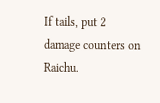If tails, put 2 damage counters on Raichu.